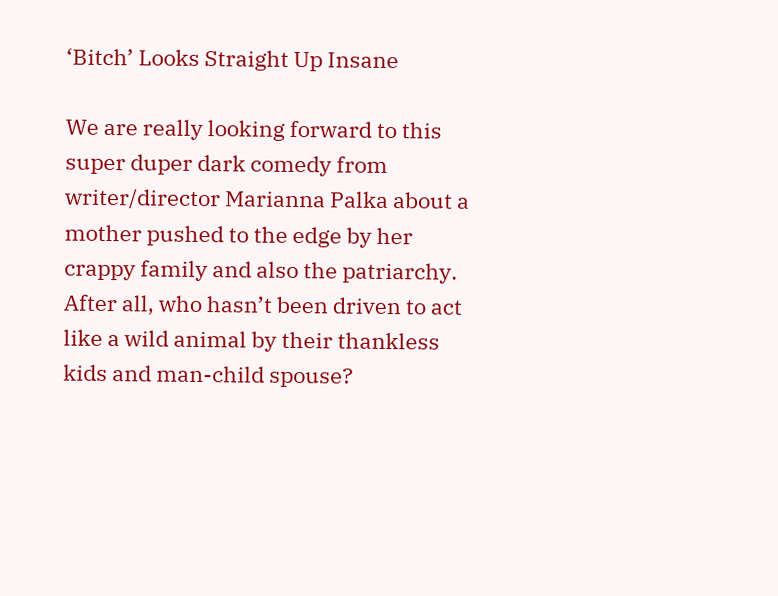‘Bitch’ Looks Straight Up Insane

We are really looking forward to this super duper dark comedy from writer/director Marianna Palka about a mother pushed to the edge by her crappy family and also the patriarchy.  After all, who hasn’t been driven to act like a wild animal by their thankless kids and man-child spouse?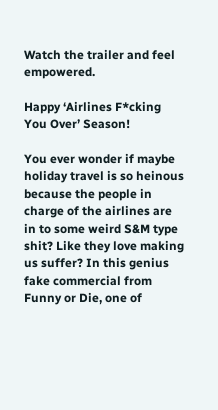Watch the trailer and feel empowered.

Happy ‘Airlines F*cking You Over’ Season!

You ever wonder if maybe holiday travel is so heinous because the people in charge of the airlines are in to some weird S&M type shit? Like they love making us suffer? In this genius fake commercial from Funny or Die, one of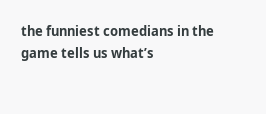the funniest comedians in the game tells us what’s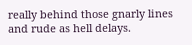really behind those gnarly lines and rude as hell delays.